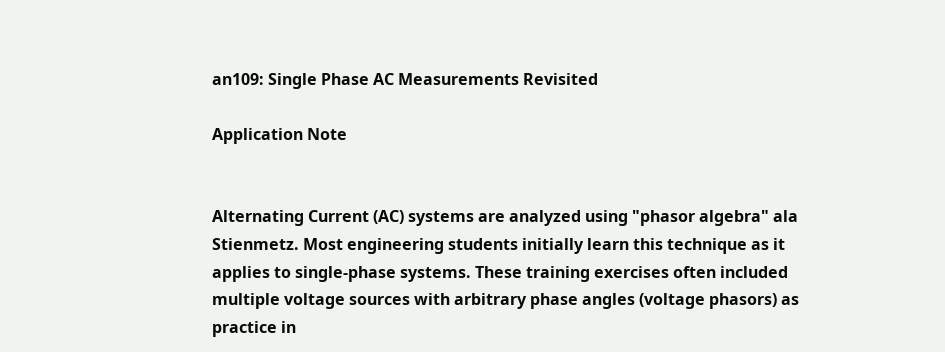an109: Single Phase AC Measurements Revisited

Application Note


Alternating Current (AC) systems are analyzed using "phasor algebra" ala Stienmetz. Most engineering students initially learn this technique as it applies to single-phase systems. These training exercises often included multiple voltage sources with arbitrary phase angles (voltage phasors) as practice in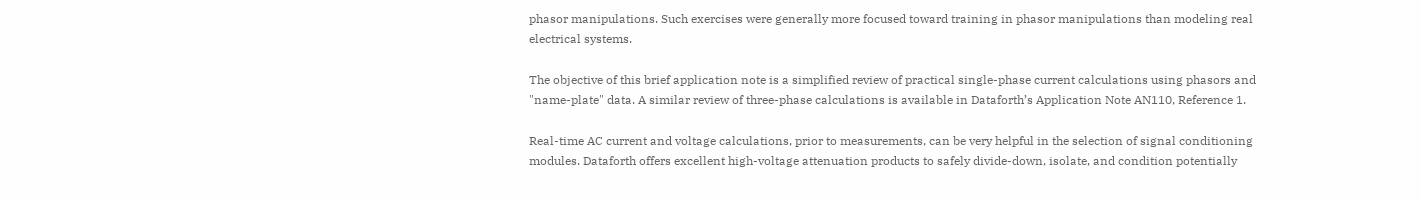phasor manipulations. Such exercises were generally more focused toward training in phasor manipulations than modeling real electrical systems.

The objective of this brief application note is a simplified review of practical single-phase current calculations using phasors and "name-plate" data. A similar review of three-phase calculations is available in Dataforth’s Application Note AN110, Reference 1.

Real-time AC current and voltage calculations, prior to measurements, can be very helpful in the selection of signal conditioning modules. Dataforth offers excellent high-voltage attenuation products to safely divide-down, isolate, and condition potentially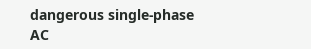dangerous single-phase AC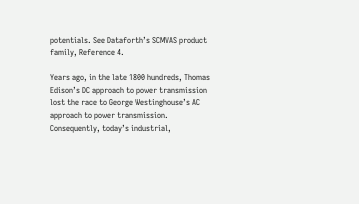potentials. See Dataforth’s SCMVAS product family, Reference 4.

Years ago, in the late 1800 hundreds, Thomas Edison’s DC approach to power transmission lost the race to George Westinghouse’s AC approach to power transmission. Consequently, today’s industrial,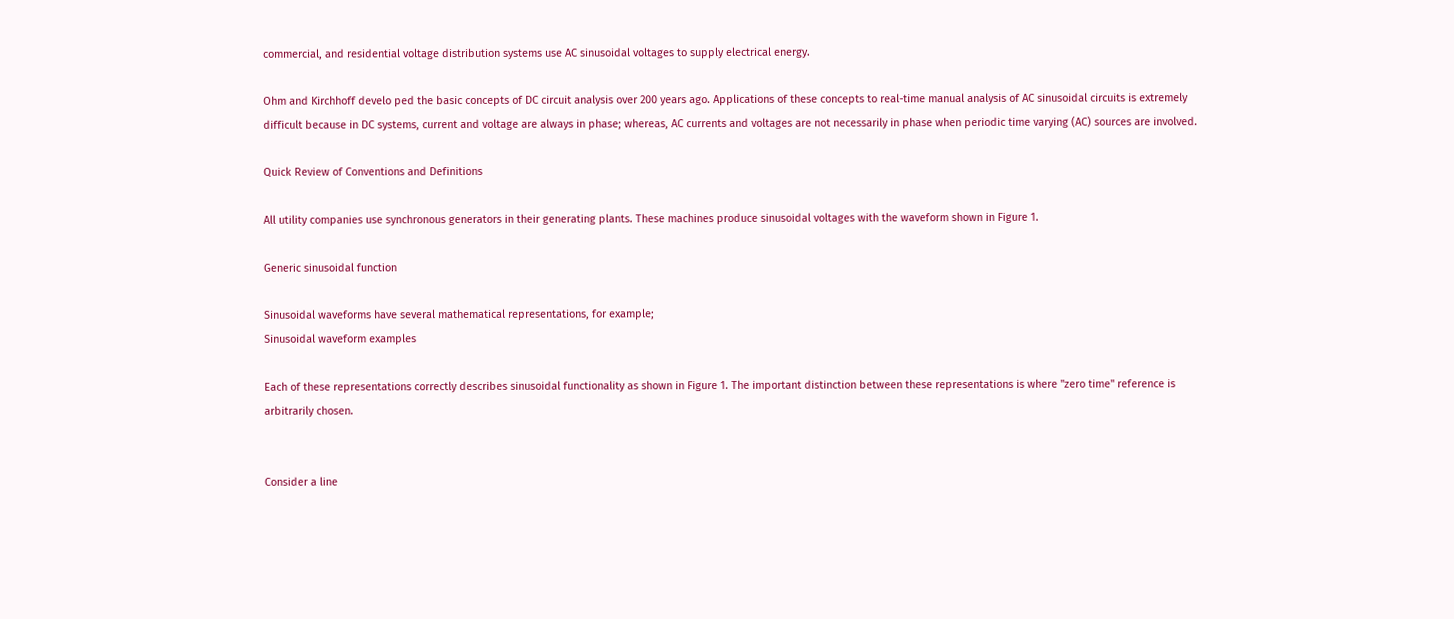commercial, and residential voltage distribution systems use AC sinusoidal voltages to supply electrical energy.

Ohm and Kirchhoff develo ped the basic concepts of DC circuit analysis over 200 years ago. Applications of these concepts to real-time manual analysis of AC sinusoidal circuits is extremely difficult because in DC systems, current and voltage are always in phase; whereas, AC currents and voltages are not necessarily in phase when periodic time varying (AC) sources are involved.

Quick Review of Conventions and Definitions

All utility companies use synchronous generators in their generating plants. These machines produce sinusoidal voltages with the waveform shown in Figure 1.

Generic sinusoidal function

Sinusoidal waveforms have several mathematical representations, for example;
Sinusoidal waveform examples

Each of these representations correctly describes sinusoidal functionality as shown in Figure 1. The important distinction between these representations is where "zero time" reference is arbitrarily chosen.


Consider a line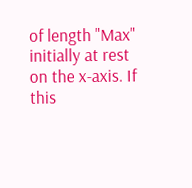of length "Max" initially at rest on the x-axis. If this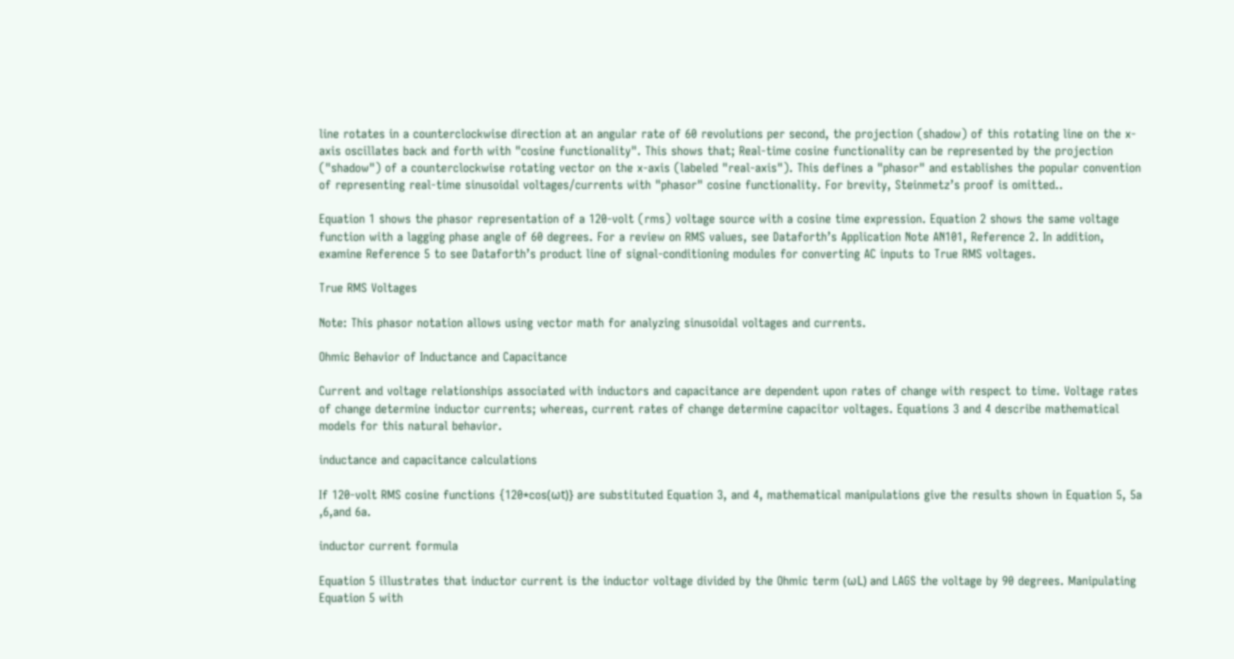line rotates in a counterclockwise direction at an angular rate of 60 revolutions per second, the projection (shadow) of this rotating line on the x-axis oscillates back and forth with "cosine functionality". This shows that; Real-time cosine functionality can be represented by the projection ("shadow") of a counterclockwise rotating vector on the x-axis (labeled "real-axis"). This defines a "phasor" and establishes the popular convention of representing real-time sinusoidal voltages/currents with "phasor" cosine functionality. For brevity, Steinmetz’s proof is omitted..

Equation 1 shows the phasor representation of a 120-volt (rms) voltage source with a cosine time expression. Equation 2 shows the same voltage function with a lagging phase angle of 60 degrees. For a review on RMS values, see Dataforth’s Application Note AN101, Reference 2. In addition, examine Reference 5 to see Dataforth’s product line of signal-conditioning modules for converting AC inputs to True RMS voltages.

True RMS Voltages

Note: This phasor notation allows using vector math for analyzing sinusoidal voltages and currents.

Ohmic Behavior of Inductance and Capacitance

Current and voltage relationships associated with inductors and capacitance are dependent upon rates of change with respect to time. Voltage rates of change determine inductor currents; whereas, current rates of change determine capacitor voltages. Equations 3 and 4 describe mathematical models for this natural behavior.

inductance and capacitance calculations

If 120-volt RMS cosine functions {120*cos(ωt)} are substituted Equation 3, and 4, mathematical manipulations give the results shown in Equation 5, 5a ,6,and 6a.

inductor current formula

Equation 5 illustrates that inductor current is the inductor voltage divided by the Ohmic term (ωL) and LAGS the voltage by 90 degrees. Manipulating Equation 5 with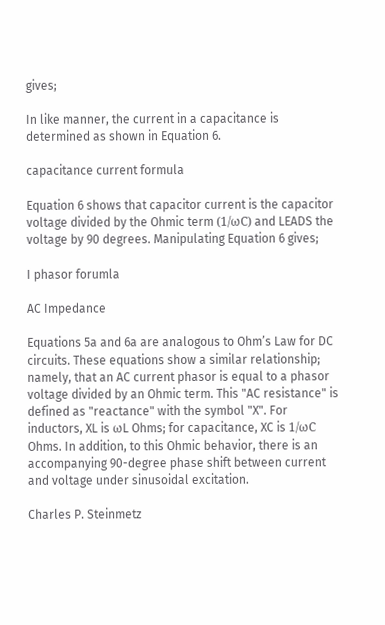gives;

In like manner, the current in a capacitance is determined as shown in Equation 6.

capacitance current formula

Equation 6 shows that capacitor current is the capacitor voltage divided by the Ohmic term (1/ωC) and LEADS the voltage by 90 degrees. Manipulating Equation 6 gives;

I phasor forumla

AC Impedance

Equations 5a and 6a are analogous to Ohm’s Law for DC circuits. These equations show a similar relationship; namely, that an AC current phasor is equal to a phasor voltage divided by an Ohmic term. This "AC resistance" is defined as "reactance" with the symbol "X". For inductors, XL is ωL Ohms; for capacitance, XC is 1/ωC Ohms. In addition, to this Ohmic behavior, there is an accompanying 90-degree phase shift between current and voltage under sinusoidal excitation.

Charles P. Steinmetz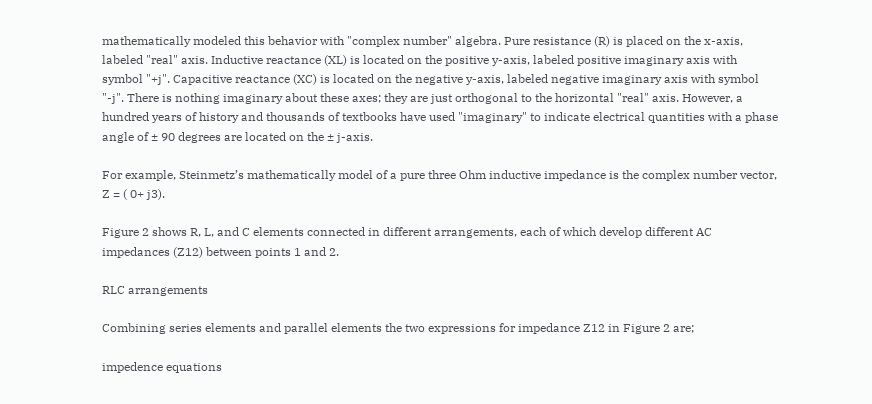mathematically modeled this behavior with "complex number" algebra. Pure resistance (R) is placed on the x-axis, labeled "real" axis. Inductive reactance (XL) is located on the positive y-axis, labeled positive imaginary axis with symbol "+j". Capacitive reactance (XC) is located on the negative y-axis, labeled negative imaginary axis with symbol "-j". There is nothing imaginary about these axes; they are just orthogonal to the horizontal "real" axis. However, a hundred years of history and thousands of textbooks have used "imaginary" to indicate electrical quantities with a phase angle of ± 90 degrees are located on the ± j-axis.

For example, Steinmetz’s mathematically model of a pure three Ohm inductive impedance is the complex number vector, Z = ( 0+ j3).

Figure 2 shows R, L, and C elements connected in different arrangements, each of which develop different AC impedances (Z12) between points 1 and 2.

RLC arrangements

Combining series elements and parallel elements the two expressions for impedance Z12 in Figure 2 are;

impedence equations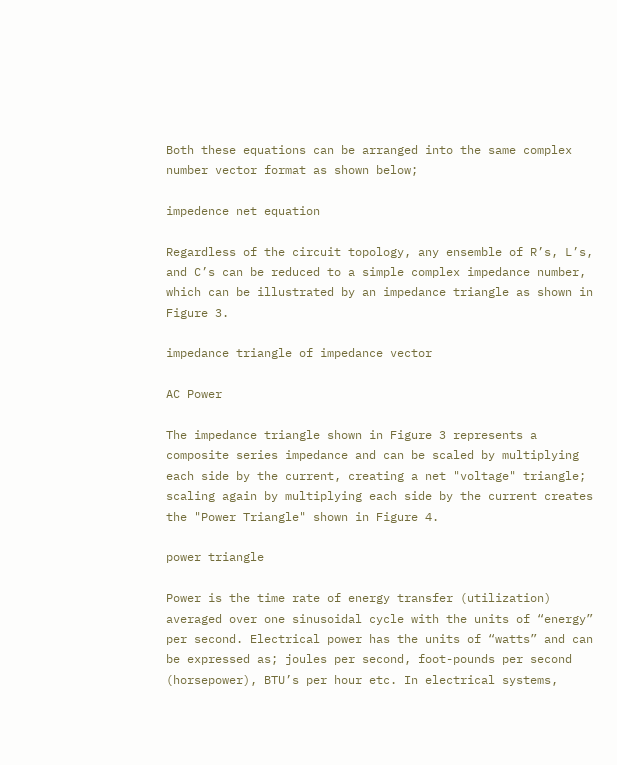Both these equations can be arranged into the same complex number vector format as shown below;

impedence net equation

Regardless of the circuit topology, any ensemble of R’s, L’s, and C’s can be reduced to a simple complex impedance number, which can be illustrated by an impedance triangle as shown in Figure 3.

impedance triangle of impedance vector

AC Power

The impedance triangle shown in Figure 3 represents a composite series impedance and can be scaled by multiplying each side by the current, creating a net "voltage" triangle; scaling again by multiplying each side by the current creates the "Power Triangle" shown in Figure 4.

power triangle

Power is the time rate of energy transfer (utilization) averaged over one sinusoidal cycle with the units of “energy” per second. Electrical power has the units of “watts” and can be expressed as; joules per second, foot-pounds per second (horsepower), BTU’s per hour etc. In electrical systems,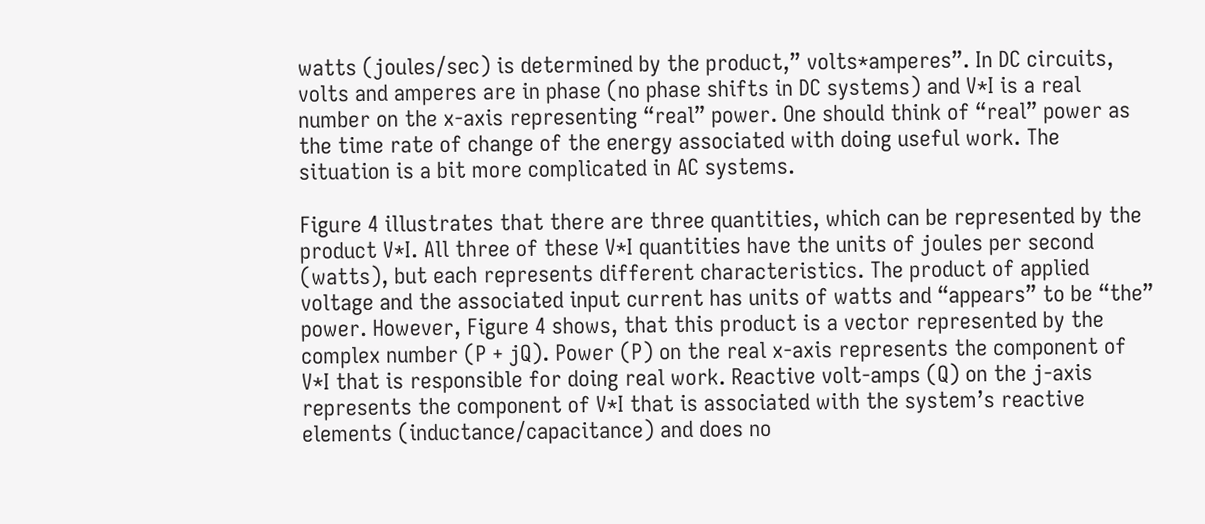watts (joules/sec) is determined by the product,” volts*amperes”. In DC circuits, volts and amperes are in phase (no phase shifts in DC systems) and V*I is a real number on the x-axis representing “real” power. One should think of “real” power as the time rate of change of the energy associated with doing useful work. The situation is a bit more complicated in AC systems.

Figure 4 illustrates that there are three quantities, which can be represented by the product V*I. All three of these V*I quantities have the units of joules per second (watts), but each represents different characteristics. The product of applied voltage and the associated input current has units of watts and “appears” to be “the” power. However, Figure 4 shows, that this product is a vector represented by the complex number (P + jQ). Power (P) on the real x-axis represents the component of V*I that is responsible for doing real work. Reactive volt-amps (Q) on the j-axis represents the component of V*I that is associated with the system’s reactive elements (inductance/capacitance) and does no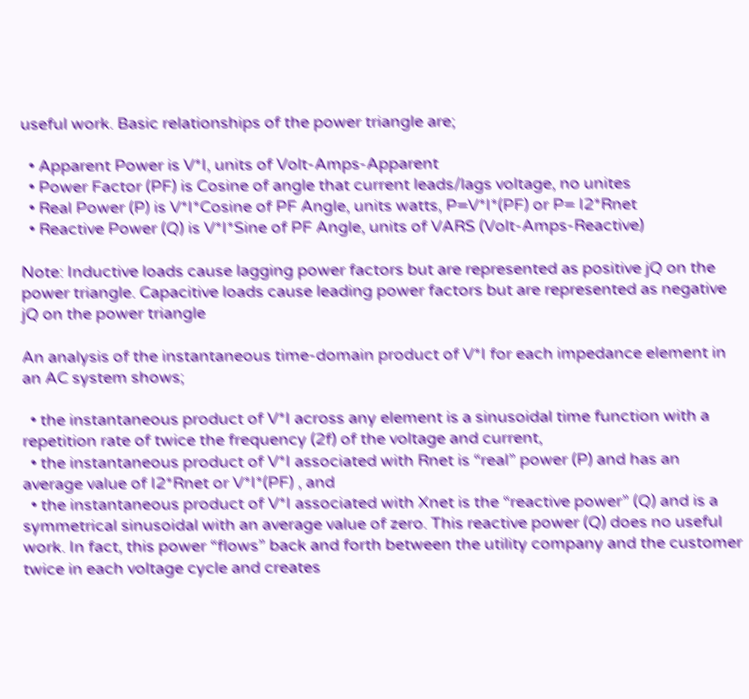useful work. Basic relationships of the power triangle are;

  • Apparent Power is V*I, units of Volt-Amps-Apparent
  • Power Factor (PF) is Cosine of angle that current leads/lags voltage, no unites
  • Real Power (P) is V*I*Cosine of PF Angle, units watts, P=V*I*(PF) or P= I2*Rnet
  • Reactive Power (Q) is V*I*Sine of PF Angle, units of VARS (Volt-Amps-Reactive)

Note: Inductive loads cause lagging power factors but are represented as positive jQ on the power triangle. Capacitive loads cause leading power factors but are represented as negative jQ on the power triangle

An analysis of the instantaneous time-domain product of V*I for each impedance element in an AC system shows;

  • the instantaneous product of V*I across any element is a sinusoidal time function with a repetition rate of twice the frequency (2f) of the voltage and current,
  • the instantaneous product of V*I associated with Rnet is “real” power (P) and has an average value of I2*Rnet or V*I*(PF) , and
  • the instantaneous product of V*I associated with Xnet is the “reactive power” (Q) and is a symmetrical sinusoidal with an average value of zero. This reactive power (Q) does no useful work. In fact, this power “flows” back and forth between the utility company and the customer twice in each voltage cycle and creates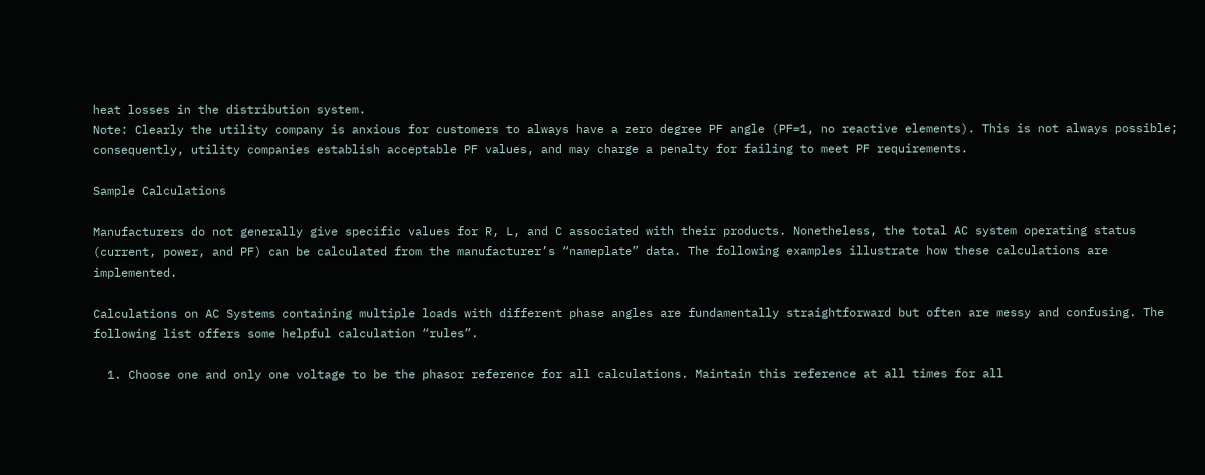heat losses in the distribution system.
Note: Clearly the utility company is anxious for customers to always have a zero degree PF angle (PF=1, no reactive elements). This is not always possible; consequently, utility companies establish acceptable PF values, and may charge a penalty for failing to meet PF requirements.

Sample Calculations

Manufacturers do not generally give specific values for R, L, and C associated with their products. Nonetheless, the total AC system operating status (current, power, and PF) can be calculated from the manufacturer’s “nameplate” data. The following examples illustrate how these calculations are implemented.

Calculations on AC Systems containing multiple loads with different phase angles are fundamentally straightforward but often are messy and confusing. The following list offers some helpful calculation “rules”.

  1. Choose one and only one voltage to be the phasor reference for all calculations. Maintain this reference at all times for all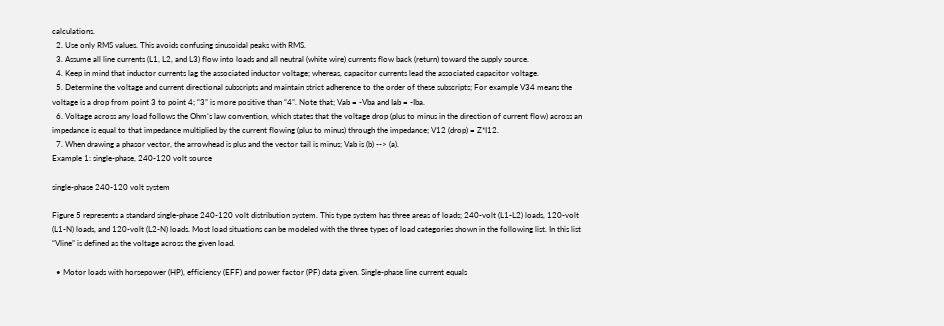calculations.
  2. Use only RMS values. This avoids confusing sinusoidal peaks with RMS.
  3. Assume all line currents (L1, L2, and L3) flow into loads and all neutral (white wire) currents flow back (return) toward the supply source.
  4. Keep in mind that inductor currents lag the associated inductor voltage; whereas, capacitor currents lead the associated capacitor voltage.
  5. Determine the voltage and current directional subscripts and maintain strict adherence to the order of these subscripts; For example V34 means the voltage is a drop from point 3 to point 4; “3” is more positive than “4”. Note that; Vab = -Vba and Iab = -Iba.
  6. Voltage across any load follows the Ohm’s law convention, which states that the voltage drop (plus to minus in the direction of current flow) across an impedance is equal to that impedance multiplied by the current flowing (plus to minus) through the impedance; V12 (drop) = Z*I12.
  7. When drawing a phasor vector, the arrowhead is plus and the vector tail is minus; Vab is (b) --> (a).
Example 1: single-phase, 240-120 volt source

single-phase 240-120 volt system

Figure 5 represents a standard single-phase 240-120 volt distribution system. This type system has three areas of loads; 240-volt (L1-L2) loads, 120-volt (L1-N) loads, and 120-volt (L2-N) loads. Most load situations can be modeled with the three types of load categories shown in the following list. In this list “Vline” is defined as the voltage across the given load.

  • Motor loads with horsepower (HP), efficiency (EFF) and power factor (PF) data given. Single-phase line current equals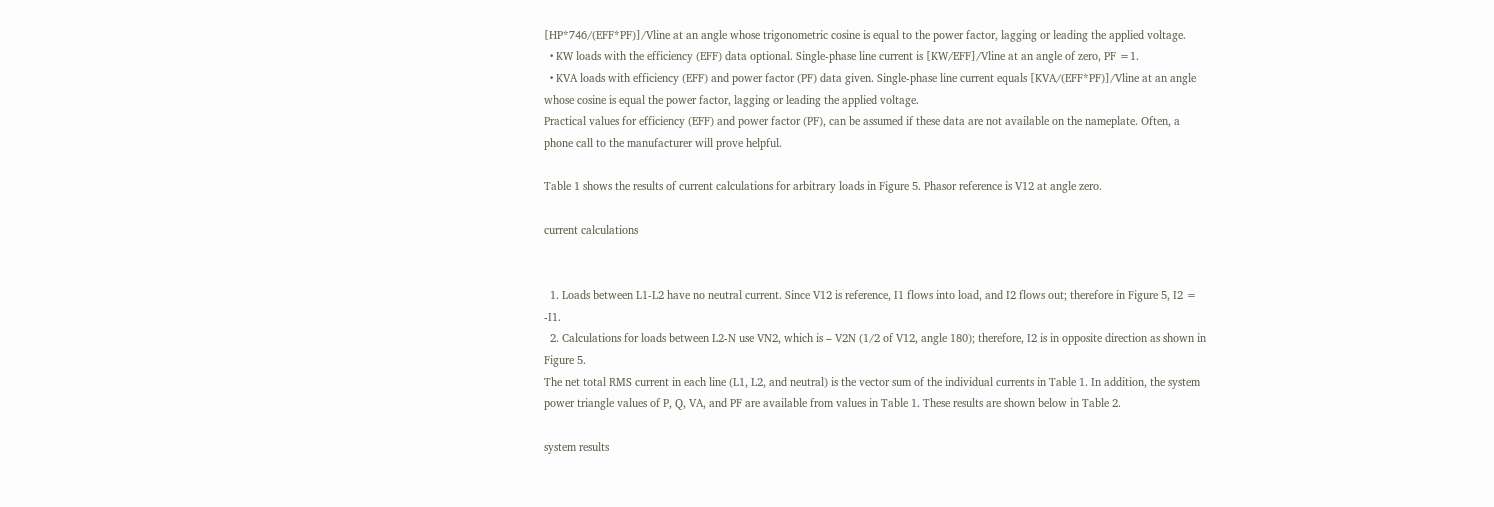[HP*746/(EFF*PF)]/Vline at an angle whose trigonometric cosine is equal to the power factor, lagging or leading the applied voltage.
  • KW loads with the efficiency (EFF) data optional. Single-phase line current is [KW/EFF]/Vline at an angle of zero, PF =1.
  • KVA loads with efficiency (EFF) and power factor (PF) data given. Single-phase line current equals [KVA/(EFF*PF)]/Vline at an angle whose cosine is equal the power factor, lagging or leading the applied voltage.
Practical values for efficiency (EFF) and power factor (PF), can be assumed if these data are not available on the nameplate. Often, a phone call to the manufacturer will prove helpful.

Table 1 shows the results of current calculations for arbitrary loads in Figure 5. Phasor reference is V12 at angle zero.

current calculations


  1. Loads between L1-L2 have no neutral current. Since V12 is reference, I1 flows into load, and I2 flows out; therefore in Figure 5, I2 = -I1.
  2. Calculations for loads between L2-N use VN2, which is – V2N (1/2 of V12, angle 180); therefore, I2 is in opposite direction as shown in Figure 5.
The net total RMS current in each line (L1, L2, and neutral) is the vector sum of the individual currents in Table 1. In addition, the system power triangle values of P, Q, VA, and PF are available from values in Table 1. These results are shown below in Table 2.

system results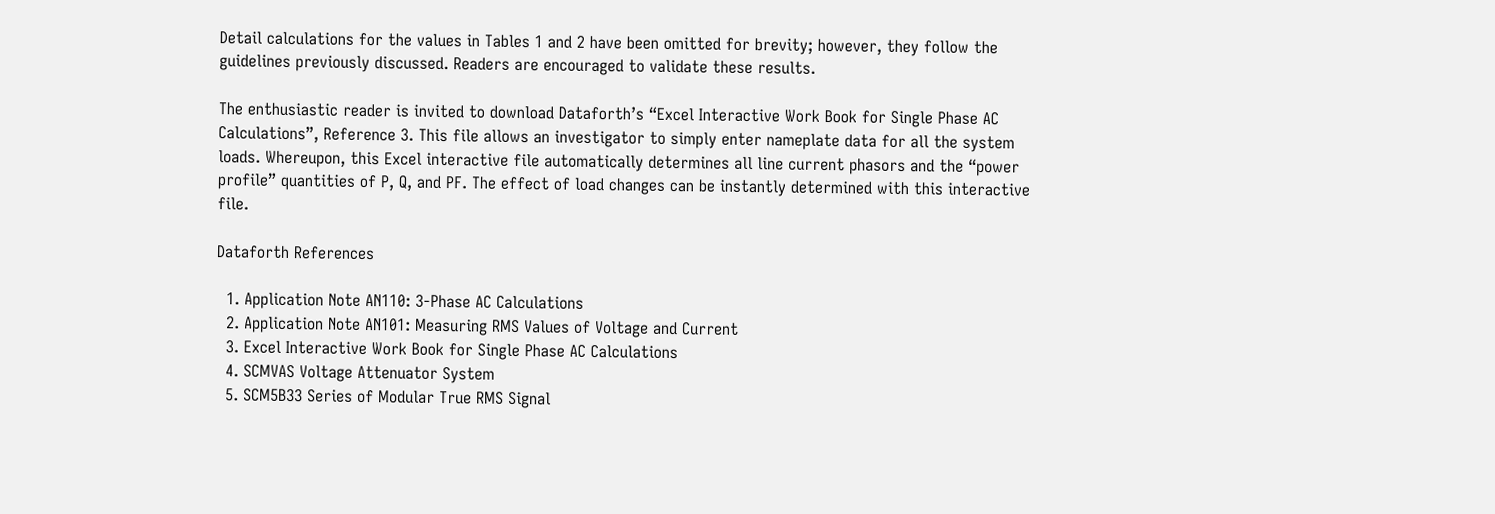Detail calculations for the values in Tables 1 and 2 have been omitted for brevity; however, they follow the guidelines previously discussed. Readers are encouraged to validate these results.

The enthusiastic reader is invited to download Dataforth’s “Excel Interactive Work Book for Single Phase AC Calculations”, Reference 3. This file allows an investigator to simply enter nameplate data for all the system loads. Whereupon, this Excel interactive file automatically determines all line current phasors and the “power profile” quantities of P, Q, and PF. The effect of load changes can be instantly determined with this interactive file.

Dataforth References

  1. Application Note AN110: 3-Phase AC Calculations
  2. Application Note AN101: Measuring RMS Values of Voltage and Current
  3. Excel Interactive Work Book for Single Phase AC Calculations
  4. SCMVAS Voltage Attenuator System
  5. SCM5B33 Series of Modular True RMS Signal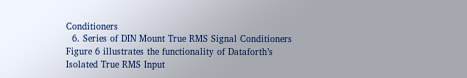Conditioners
  6. Series of DIN Mount True RMS Signal Conditioners
Figure 6 illustrates the functionality of Dataforth’s Isolated True RMS Input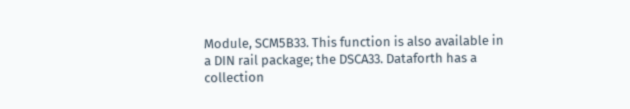Module, SCM5B33. This function is also available in a DIN rail package; the DSCA33. Dataforth has a collection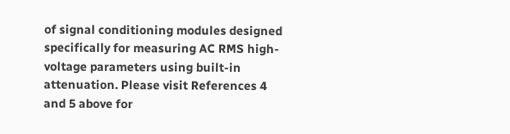of signal conditioning modules designed specifically for measuring AC RMS high-voltage parameters using built-in attenuation. Please visit References 4 and 5 above for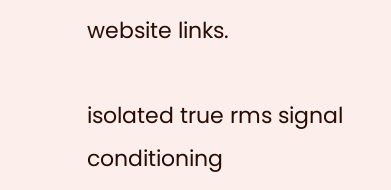website links.

isolated true rms signal conditioning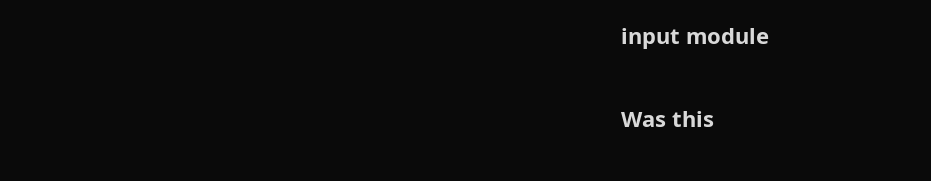input module

Was this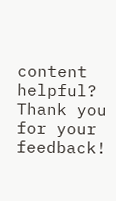content helpful?
Thank you for your feedback!